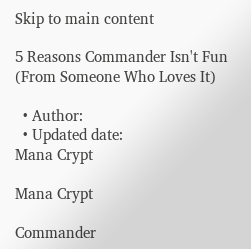Skip to main content

5 Reasons Commander Isn't Fun (From Someone Who Loves It)

  • Author:
  • Updated date:
Mana Crypt

Mana Crypt

Commander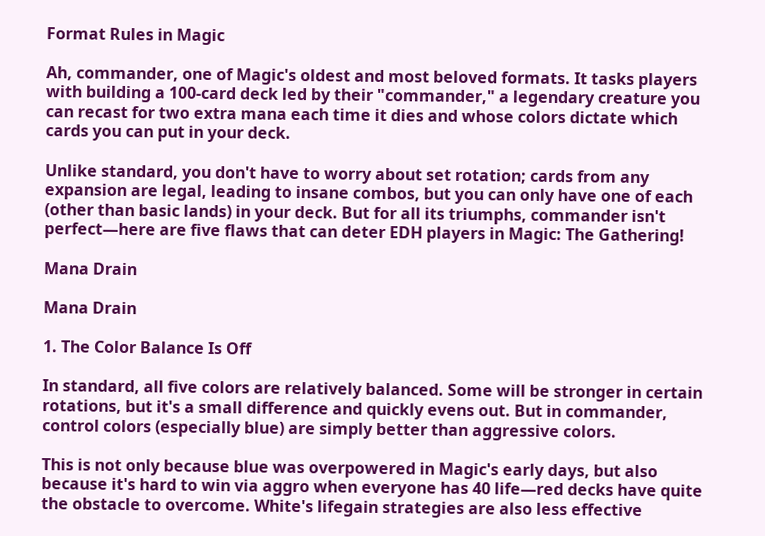Format Rules in Magic

Ah, commander, one of Magic's oldest and most beloved formats. It tasks players with building a 100-card deck led by their "commander," a legendary creature you can recast for two extra mana each time it dies and whose colors dictate which cards you can put in your deck.

Unlike standard, you don't have to worry about set rotation; cards from any expansion are legal, leading to insane combos, but you can only have one of each (other than basic lands) in your deck. But for all its triumphs, commander isn't perfect—here are five flaws that can deter EDH players in Magic: The Gathering!

Mana Drain

Mana Drain

1. The Color Balance Is Off

In standard, all five colors are relatively balanced. Some will be stronger in certain rotations, but it's a small difference and quickly evens out. But in commander, control colors (especially blue) are simply better than aggressive colors.

This is not only because blue was overpowered in Magic's early days, but also because it's hard to win via aggro when everyone has 40 life—red decks have quite the obstacle to overcome. White's lifegain strategies are also less effective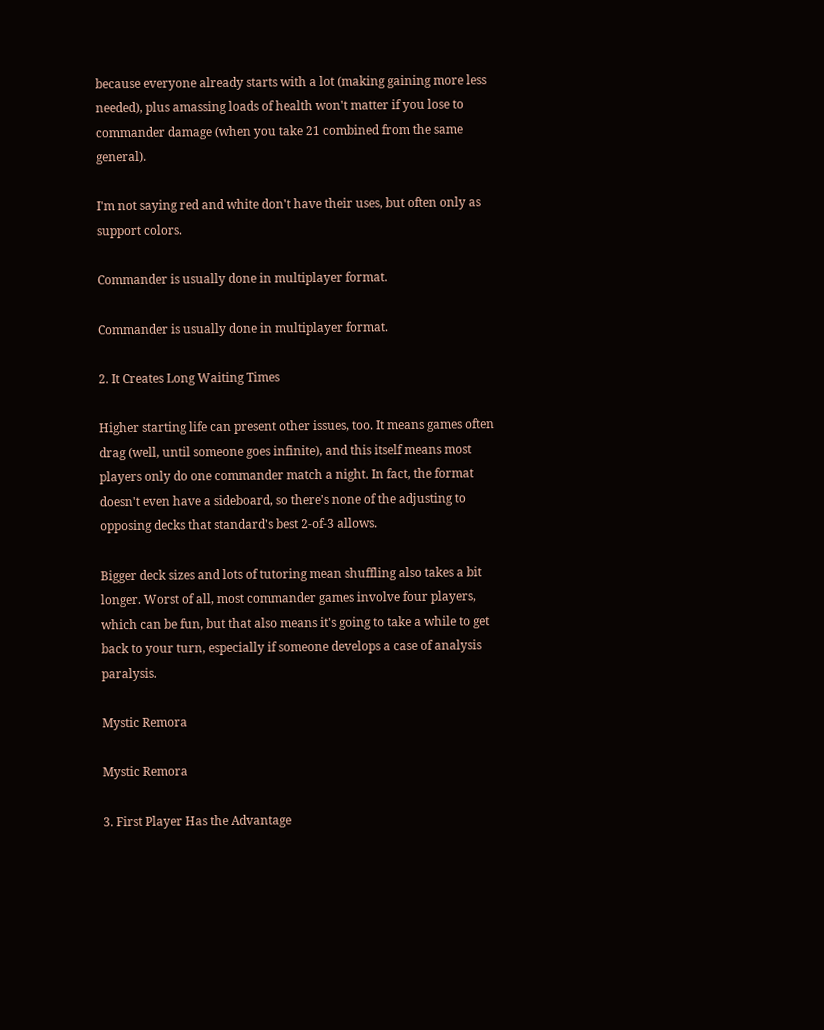because everyone already starts with a lot (making gaining more less needed), plus amassing loads of health won't matter if you lose to commander damage (when you take 21 combined from the same general).

I'm not saying red and white don't have their uses, but often only as support colors.

Commander is usually done in multiplayer format.

Commander is usually done in multiplayer format.

2. It Creates Long Waiting Times

Higher starting life can present other issues, too. It means games often drag (well, until someone goes infinite), and this itself means most players only do one commander match a night. In fact, the format doesn't even have a sideboard, so there's none of the adjusting to opposing decks that standard's best 2-of-3 allows.

Bigger deck sizes and lots of tutoring mean shuffling also takes a bit longer. Worst of all, most commander games involve four players, which can be fun, but that also means it's going to take a while to get back to your turn, especially if someone develops a case of analysis paralysis.

Mystic Remora

Mystic Remora

3. First Player Has the Advantage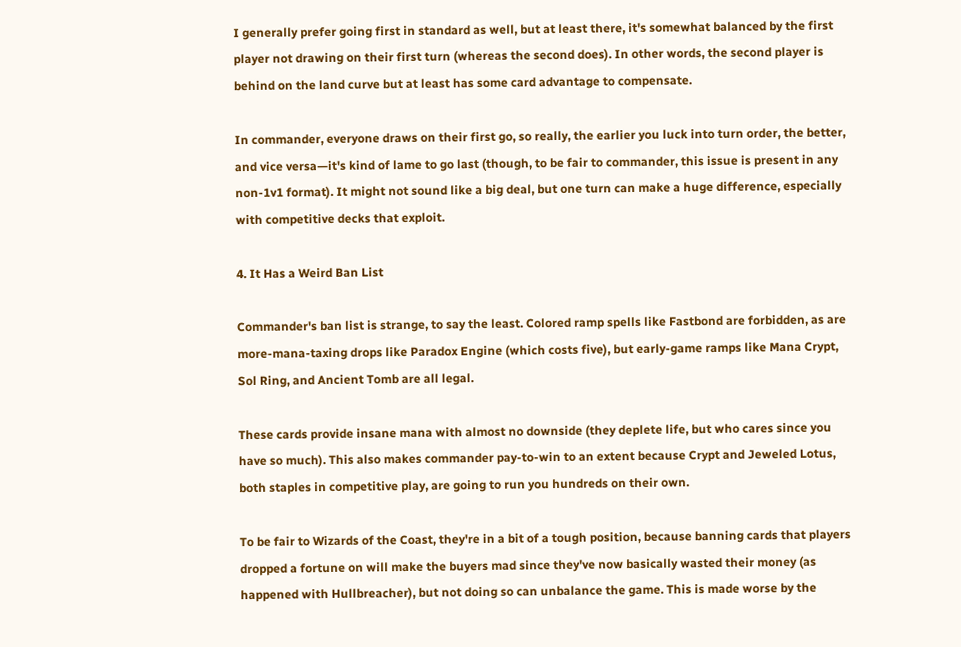I generally prefer going first in standard as well, but at least there, it's somewhat balanced by the first player not drawing on their first turn (whereas the second does). In other words, the second player is behind on the land curve but at least has some card advantage to compensate.

In commander, everyone draws on their first go, so really, the earlier you luck into turn order, the better, and vice versa—it's kind of lame to go last (though, to be fair to commander, this issue is present in any non-1v1 format). It might not sound like a big deal, but one turn can make a huge difference, especially with competitive decks that exploit.

4. It Has a Weird Ban List

Commander's ban list is strange, to say the least. Colored ramp spells like Fastbond are forbidden, as are more-mana-taxing drops like Paradox Engine (which costs five), but early-game ramps like Mana Crypt, Sol Ring, and Ancient Tomb are all legal.

These cards provide insane mana with almost no downside (they deplete life, but who cares since you have so much). This also makes commander pay-to-win to an extent because Crypt and Jeweled Lotus, both staples in competitive play, are going to run you hundreds on their own.

To be fair to Wizards of the Coast, they're in a bit of a tough position, because banning cards that players dropped a fortune on will make the buyers mad since they've now basically wasted their money (as happened with Hullbreacher), but not doing so can unbalance the game. This is made worse by the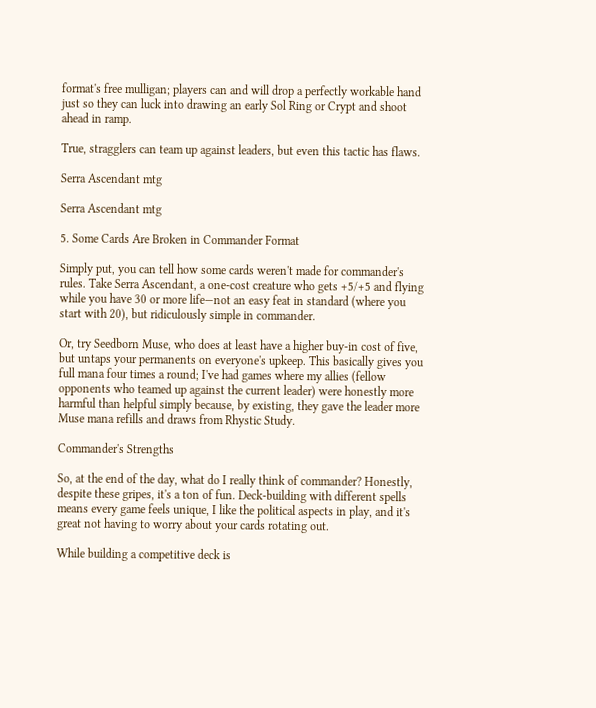format's free mulligan; players can and will drop a perfectly workable hand just so they can luck into drawing an early Sol Ring or Crypt and shoot ahead in ramp.

True, stragglers can team up against leaders, but even this tactic has flaws.

Serra Ascendant mtg

Serra Ascendant mtg

5. Some Cards Are Broken in Commander Format

Simply put, you can tell how some cards weren't made for commander's rules. Take Serra Ascendant, a one-cost creature who gets +5/+5 and flying while you have 30 or more life—not an easy feat in standard (where you start with 20), but ridiculously simple in commander.

Or, try Seedborn Muse, who does at least have a higher buy-in cost of five, but untaps your permanents on everyone's upkeep. This basically gives you full mana four times a round; I've had games where my allies (fellow opponents who teamed up against the current leader) were honestly more harmful than helpful simply because, by existing, they gave the leader more Muse mana refills and draws from Rhystic Study.

Commander's Strengths

So, at the end of the day, what do I really think of commander? Honestly, despite these gripes, it's a ton of fun. Deck-building with different spells means every game feels unique, I like the political aspects in play, and it's great not having to worry about your cards rotating out.

While building a competitive deck is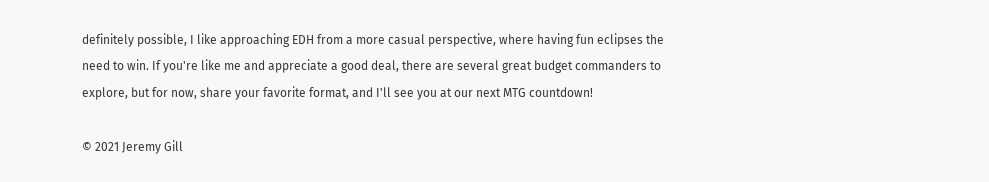definitely possible, I like approaching EDH from a more casual perspective, where having fun eclipses the need to win. If you're like me and appreciate a good deal, there are several great budget commanders to explore, but for now, share your favorite format, and I'll see you at our next MTG countdown!

© 2021 Jeremy Gill